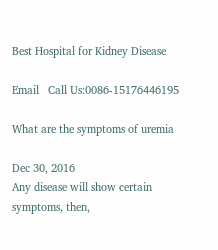Best Hospital for Kidney Disease

Email   Call Us:0086-15176446195

What are the symptoms of uremia

Dec 30, 2016
Any disease will show certain symptoms, then,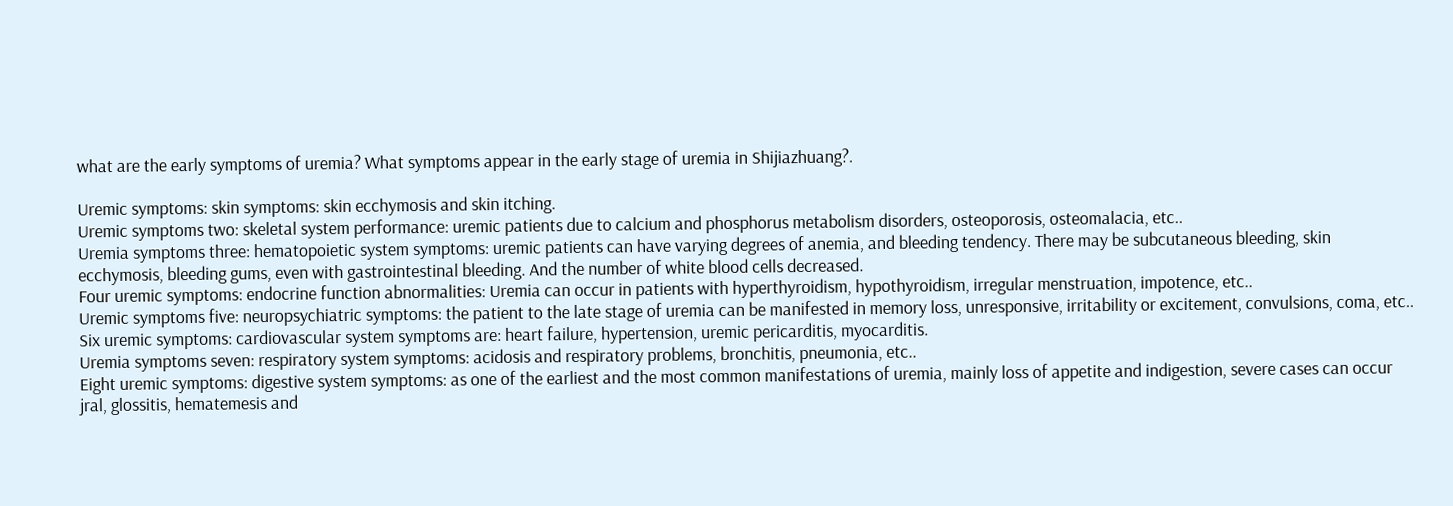what are the early symptoms of uremia? What symptoms appear in the early stage of uremia in Shijiazhuang?.

Uremic symptoms: skin symptoms: skin ecchymosis and skin itching.
Uremic symptoms two: skeletal system performance: uremic patients due to calcium and phosphorus metabolism disorders, osteoporosis, osteomalacia, etc..
Uremia symptoms three: hematopoietic system symptoms: uremic patients can have varying degrees of anemia, and bleeding tendency. There may be subcutaneous bleeding, skin ecchymosis, bleeding gums, even with gastrointestinal bleeding. And the number of white blood cells decreased.
Four uremic symptoms: endocrine function abnormalities: Uremia can occur in patients with hyperthyroidism, hypothyroidism, irregular menstruation, impotence, etc..
Uremic symptoms five: neuropsychiatric symptoms: the patient to the late stage of uremia can be manifested in memory loss, unresponsive, irritability or excitement, convulsions, coma, etc..
Six uremic symptoms: cardiovascular system symptoms are: heart failure, hypertension, uremic pericarditis, myocarditis.
Uremia symptoms seven: respiratory system symptoms: acidosis and respiratory problems, bronchitis, pneumonia, etc..
Eight uremic symptoms: digestive system symptoms: as one of the earliest and the most common manifestations of uremia, mainly loss of appetite and indigestion, severe cases can occur jral, glossitis, hematemesis and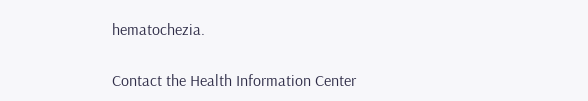hematochezia.

Contact the Health Information Center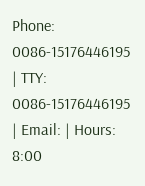Phone: 0086-15176446195 | TTY: 0086-15176446195 | Email: | Hours: 8:00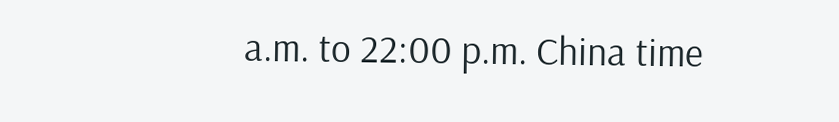a.m. to 22:00 p.m. China time